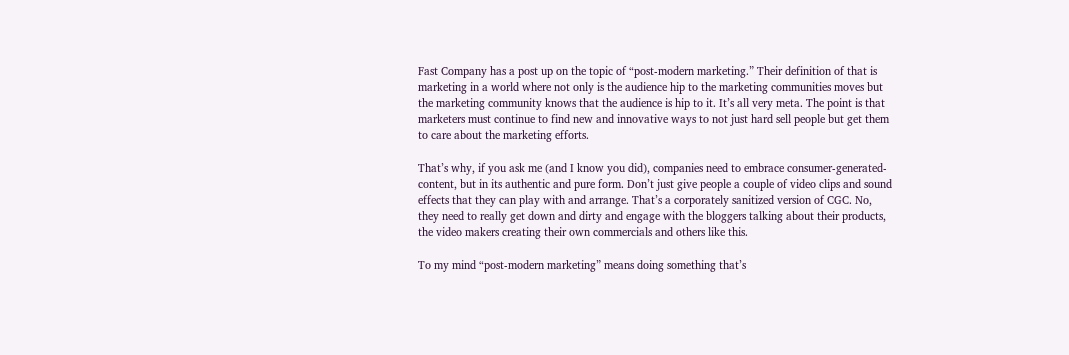Fast Company has a post up on the topic of “post-modern marketing.” Their definition of that is marketing in a world where not only is the audience hip to the marketing communities moves but the marketing community knows that the audience is hip to it. It’s all very meta. The point is that marketers must continue to find new and innovative ways to not just hard sell people but get them to care about the marketing efforts.

That’s why, if you ask me (and I know you did), companies need to embrace consumer-generated-content, but in its authentic and pure form. Don’t just give people a couple of video clips and sound effects that they can play with and arrange. That’s a corporately sanitized version of CGC. No, they need to really get down and dirty and engage with the bloggers talking about their products, the video makers creating their own commercials and others like this.

To my mind “post-modern marketing” means doing something that’s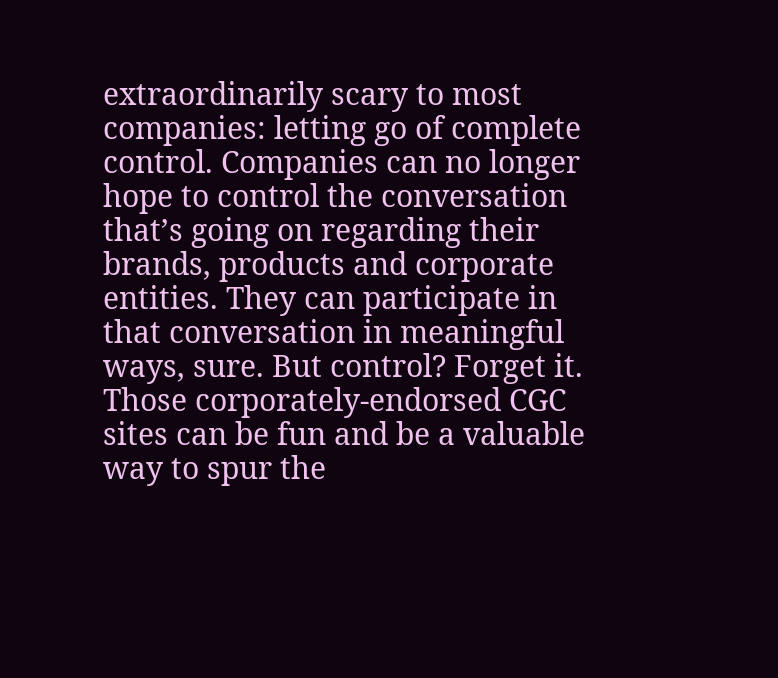extraordinarily scary to most companies: letting go of complete control. Companies can no longer hope to control the conversation that’s going on regarding their brands, products and corporate entities. They can participate in that conversation in meaningful ways, sure. But control? Forget it. Those corporately-endorsed CGC sites can be fun and be a valuable way to spur the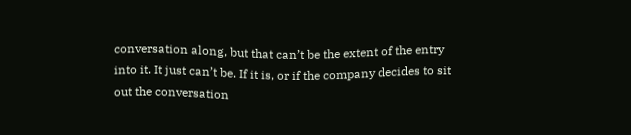conversation along, but that can’t be the extent of the entry into it. It just can’t be. If it is, or if the company decides to sit out the conversation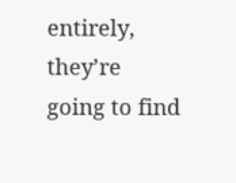entirely, they’re going to find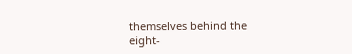themselves behind the eight-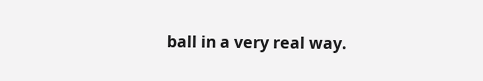ball in a very real way.